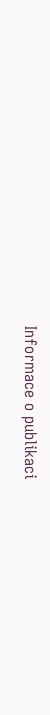Informace o publikaci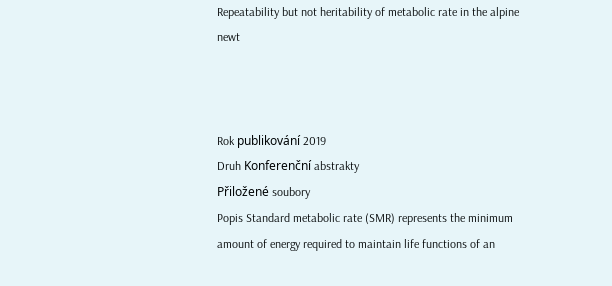Repeatability but not heritability of metabolic rate in the alpine newt



Rok publikování 2019
Druh Konferenční abstrakty
Přiložené soubory
Popis Standard metabolic rate (SMR) represents the minimum amount of energy required to maintain life functions of an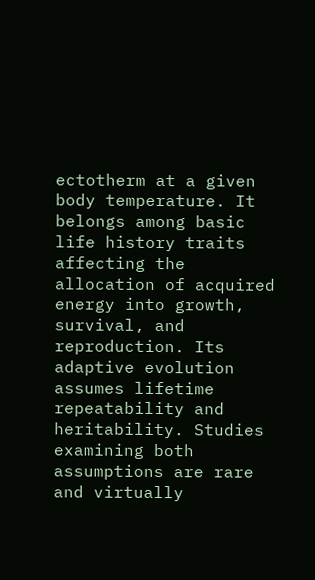ectotherm at a given body temperature. It belongs among basic life history traits affecting the allocation of acquired energy into growth, survival, and reproduction. Its adaptive evolution assumes lifetime repeatability and heritability. Studies examining both assumptions are rare and virtually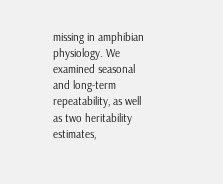missing in amphibian physiology. We examined seasonal and long-term repeatability, as well as two heritability estimates,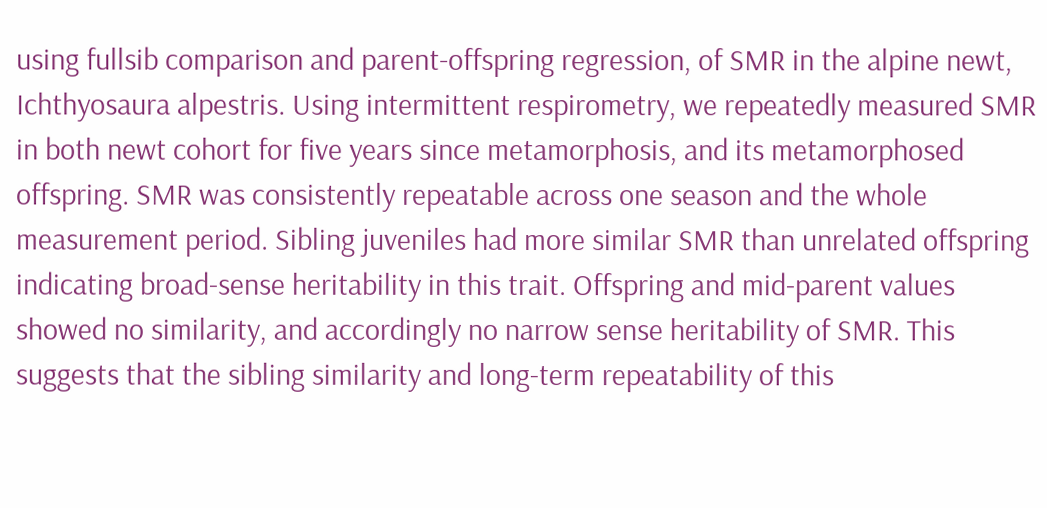using fullsib comparison and parent-offspring regression, of SMR in the alpine newt, Ichthyosaura alpestris. Using intermittent respirometry, we repeatedly measured SMR in both newt cohort for five years since metamorphosis, and its metamorphosed offspring. SMR was consistently repeatable across one season and the whole measurement period. Sibling juveniles had more similar SMR than unrelated offspring indicating broad-sense heritability in this trait. Offspring and mid-parent values showed no similarity, and accordingly no narrow sense heritability of SMR. This suggests that the sibling similarity and long-term repeatability of this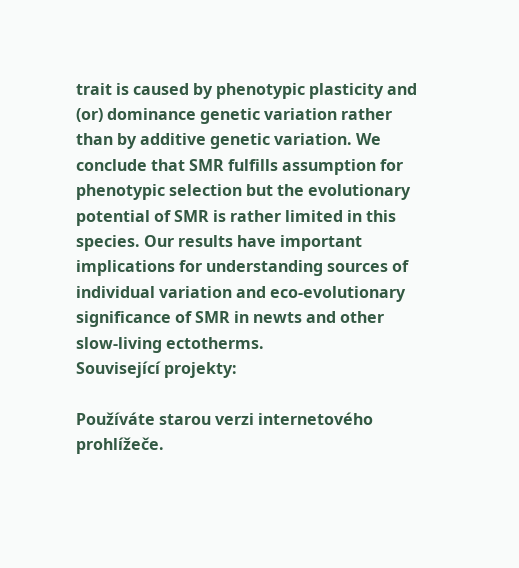trait is caused by phenotypic plasticity and (or) dominance genetic variation rather than by additive genetic variation. We conclude that SMR fulfills assumption for phenotypic selection but the evolutionary potential of SMR is rather limited in this species. Our results have important implications for understanding sources of individual variation and eco-evolutionary significance of SMR in newts and other slow-living ectotherms.
Související projekty:

Používáte starou verzi internetového prohlížeče.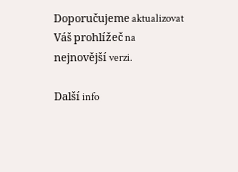Doporučujeme aktualizovat Váš prohlížeč na nejnovější verzi.

Další info